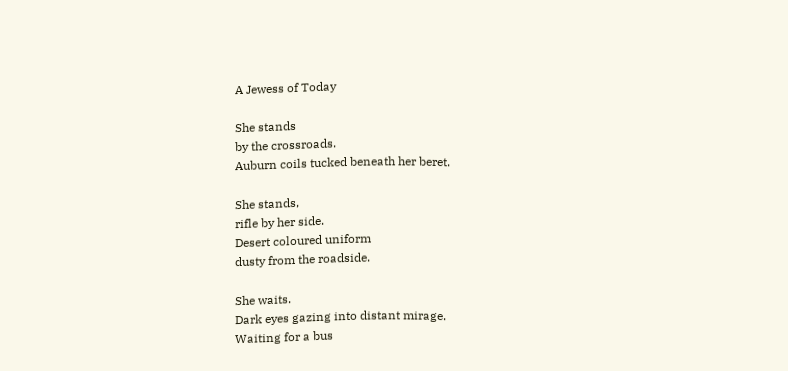A Jewess of Today

She stands
by the crossroads.
Auburn coils tucked beneath her beret.

She stands,
rifle by her side.
Desert coloured uniform
dusty from the roadside.

She waits.
Dark eyes gazing into distant mirage.
Waiting for a bus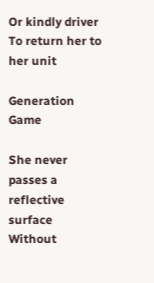Or kindly driver
To return her to her unit

Generation Game

She never passes a reflective surface
Without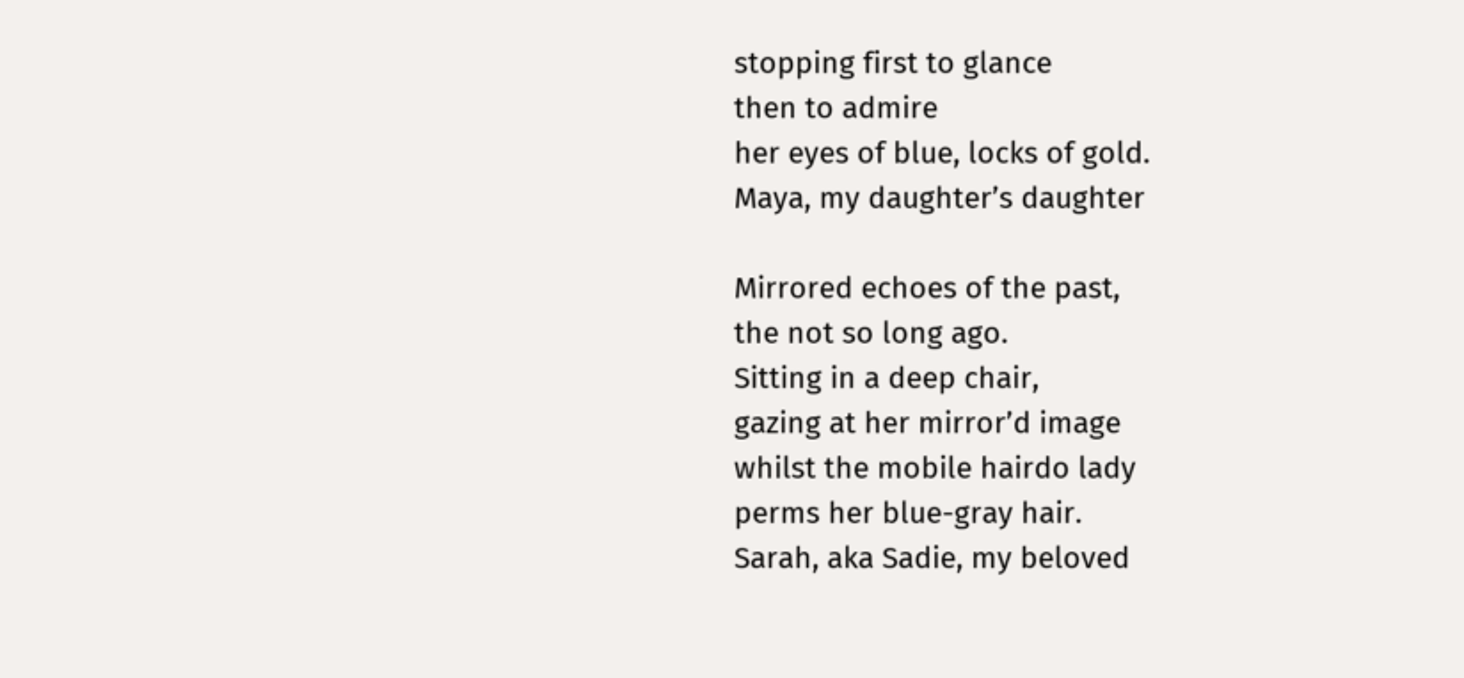stopping first to glance
then to admire
her eyes of blue, locks of gold.
Maya, my daughter’s daughter

Mirrored echoes of the past,
the not so long ago.
Sitting in a deep chair,
gazing at her mirror’d image
whilst the mobile hairdo lady
perms her blue-gray hair.
Sarah, aka Sadie, my beloved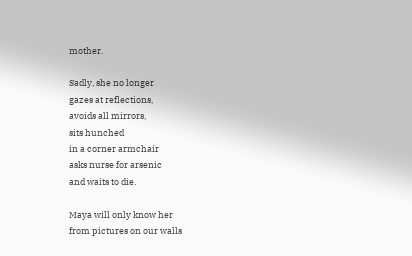mother.

Sadly, she no longer
gazes at reflections,
avoids all mirrors,
sits hunched
in a corner armchair
asks nurse for arsenic
and waits to die.

Maya will only know her
from pictures on our walls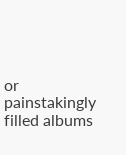or painstakingly filled albums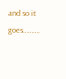and so it goes……….